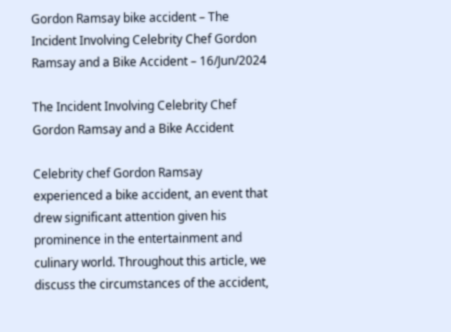Gordon Ramsay bike accident – The Incident Involving Celebrity Chef Gordon Ramsay and a Bike Accident – 16/Jun/2024

The Incident Involving Celebrity Chef Gordon Ramsay and a Bike Accident

Celebrity chef Gordon Ramsay experienced a bike accident, an event that drew significant attention given his prominence in the entertainment and culinary world. Throughout this article, we discuss the circumstances of the accident,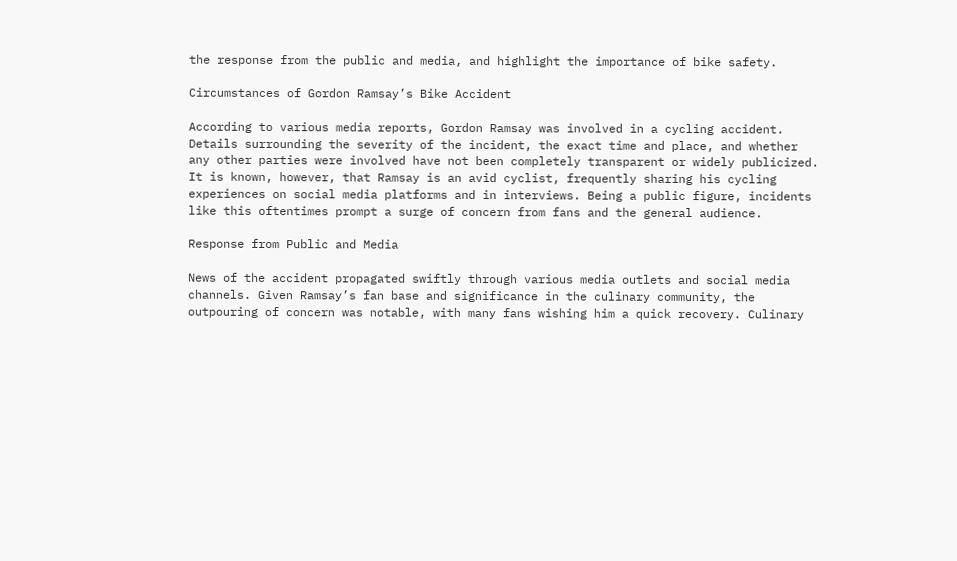the response from the public and media, and highlight the importance of bike safety.

Circumstances of Gordon Ramsay’s Bike Accident

According to various media reports, Gordon Ramsay was involved in a cycling accident. Details surrounding the severity of the incident, the exact time and place, and whether any other parties were involved have not been completely transparent or widely publicized. It is known, however, that Ramsay is an avid cyclist, frequently sharing his cycling experiences on social media platforms and in interviews. Being a public figure, incidents like this oftentimes prompt a surge of concern from fans and the general audience.

Response from Public and Media

News of the accident propagated swiftly through various media outlets and social media channels. Given Ramsay’s fan base and significance in the culinary community, the outpouring of concern was notable, with many fans wishing him a quick recovery. Culinary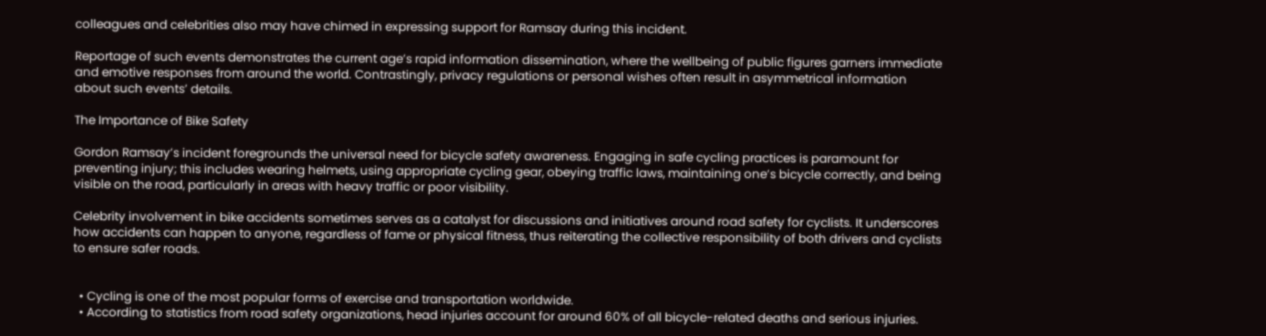colleagues and celebrities also may have chimed in expressing support for Ramsay during this incident.

Reportage of such events demonstrates the current age’s rapid information dissemination, where the wellbeing of public figures garners immediate and emotive responses from around the world. Contrastingly, privacy regulations or personal wishes often result in asymmetrical information about such events’ details.

The Importance of Bike Safety

Gordon Ramsay’s incident foregrounds the universal need for bicycle safety awareness. Engaging in safe cycling practices is paramount for preventing injury; this includes wearing helmets, using appropriate cycling gear, obeying traffic laws, maintaining one’s bicycle correctly, and being visible on the road, particularly in areas with heavy traffic or poor visibility.

Celebrity involvement in bike accidents sometimes serves as a catalyst for discussions and initiatives around road safety for cyclists. It underscores how accidents can happen to anyone, regardless of fame or physical fitness, thus reiterating the collective responsibility of both drivers and cyclists to ensure safer roads.


  • Cycling is one of the most popular forms of exercise and transportation worldwide.
  • According to statistics from road safety organizations, head injuries account for around 60% of all bicycle-related deaths and serious injuries.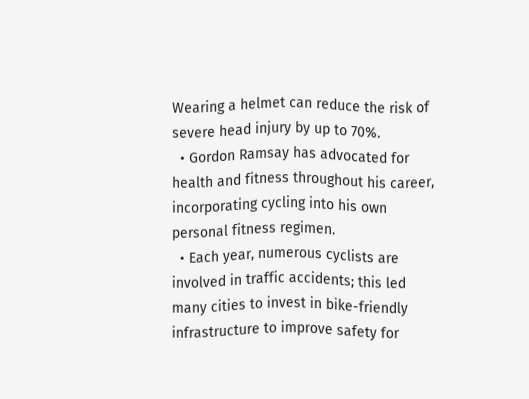Wearing a helmet can reduce the risk of severe head injury by up to 70%.
  • Gordon Ramsay has advocated for health and fitness throughout his career, incorporating cycling into his own personal fitness regimen.
  • Each year, numerous cyclists are involved in traffic accidents; this led many cities to invest in bike-friendly infrastructure to improve safety for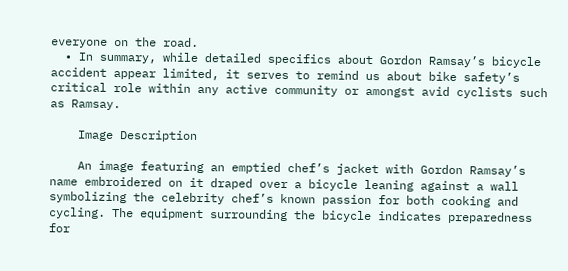everyone on the road.
  • In summary, while detailed specifics about Gordon Ramsay’s bicycle accident appear limited, it serves to remind us about bike safety’s critical role within any active community or amongst avid cyclists such as Ramsay.

    Image Description

    An image featuring an emptied chef’s jacket with Gordon Ramsay’s name embroidered on it draped over a bicycle leaning against a wall symbolizing the celebrity chef’s known passion for both cooking and cycling. The equipment surrounding the bicycle indicates preparedness for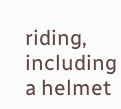riding, including a helmet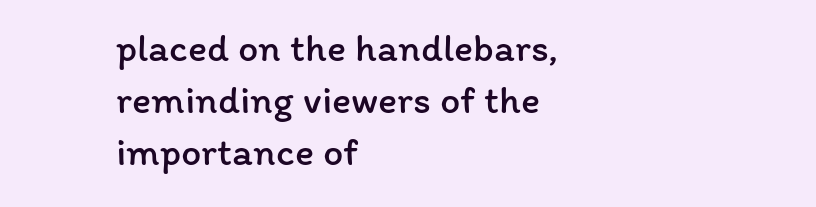placed on the handlebars, reminding viewers of the importance of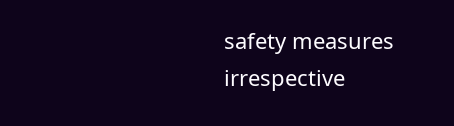safety measures irrespective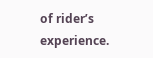of rider’s experience.